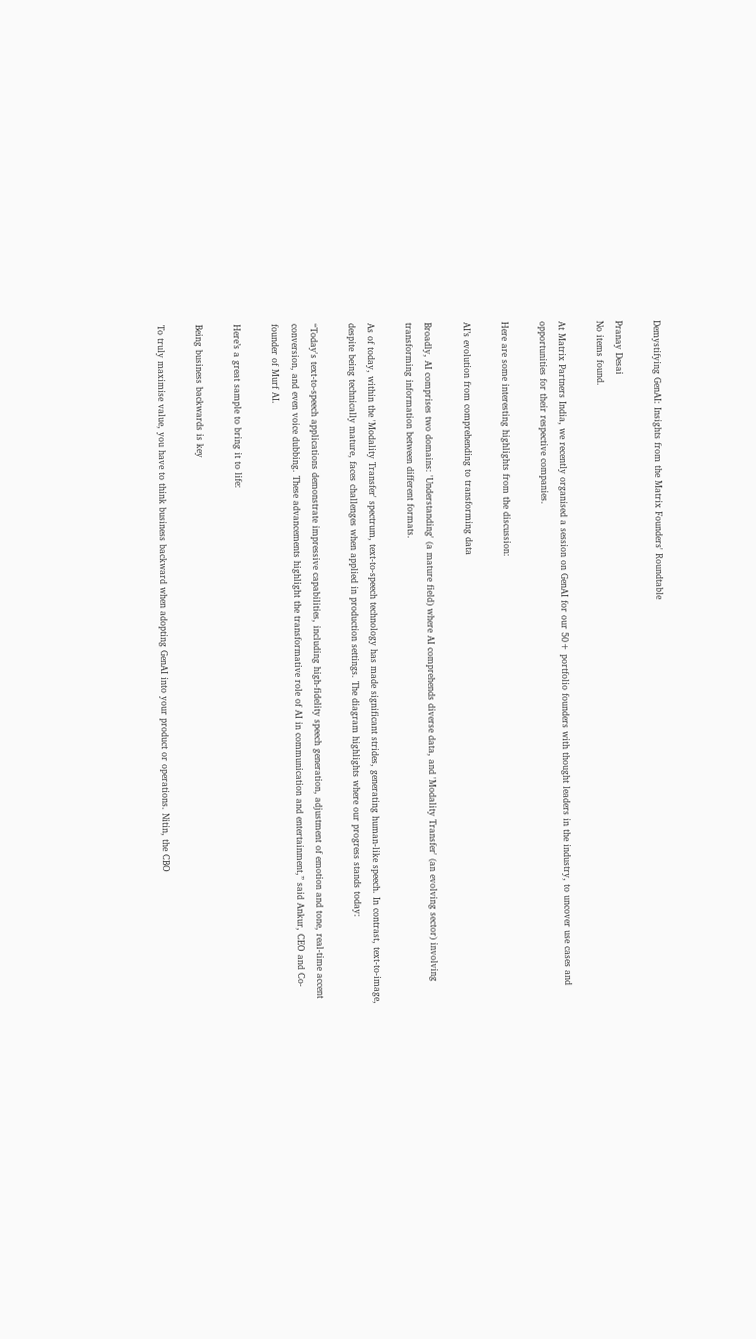Demystifying GenAI: Insights from the Matrix Founders' Roundtable

Pranay Desai
No items found.

At Matrix Partners India, we recently organised a session on GenAI for our 50+ portfolio founders with thought leaders in the industry, to uncover use cases and opportunities for their respective companies.

Here are some interesting highlights from the discussion:

AI’s evolution from comprehending to transforming data

Broadly, AI comprises two domains: 'Understanding' (a mature field) where AI comprehends diverse data, and 'Modality Transfer' (an evolving sector) involving transforming information between different formats.

As of today, within the 'Modality Transfer' spectrum, text-to-speech technology has made significant strides, generating human-like speech. In contrast, text-to-image, despite being technically mature, faces challenges when applied in production settings. The diagram highlights where our progress stands today:

“Today's text-to-speech applications demonstrate impressive capabilities, including high-fidelity speech generation, adjustment of emotion and tone, real-time accent conversion, and even voice dubbing. These advancements highlight the transformative role of AI in communication and entertainment,” said Ankur, CEO and Co-founder of Murf AI.

Here’s a great sample to bring it to life:

Being business backwards is key

To truly maximise value, you have to think business backward when adopting GenAI into your product or operations. Nitin, the CBO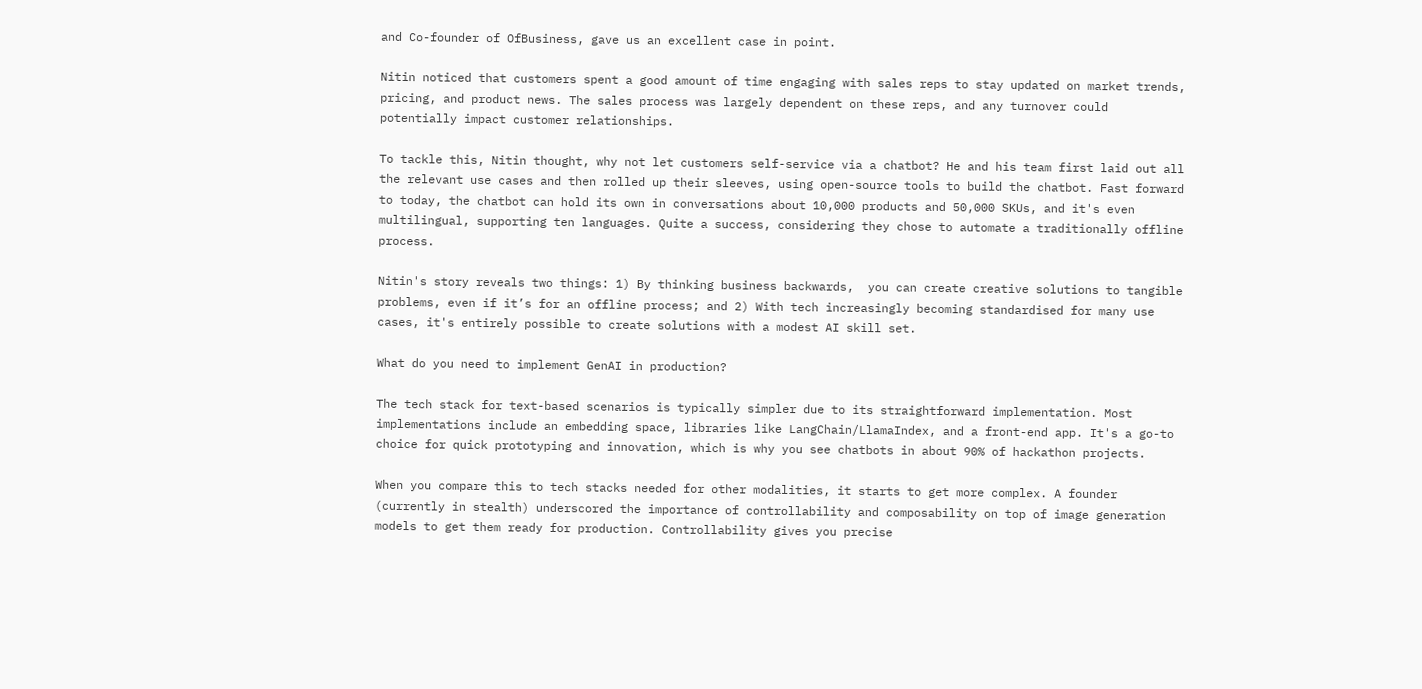and Co-founder of OfBusiness, gave us an excellent case in point.

Nitin noticed that customers spent a good amount of time engaging with sales reps to stay updated on market trends, pricing, and product news. The sales process was largely dependent on these reps, and any turnover could potentially impact customer relationships.

To tackle this, Nitin thought, why not let customers self-service via a chatbot? He and his team first laid out all the relevant use cases and then rolled up their sleeves, using open-source tools to build the chatbot. Fast forward to today, the chatbot can hold its own in conversations about 10,000 products and 50,000 SKUs, and it's even multilingual, supporting ten languages. Quite a success, considering they chose to automate a traditionally offline process.

Nitin's story reveals two things: 1) By thinking business backwards,  you can create creative solutions to tangible problems, even if it’s for an offline process; and 2) With tech increasingly becoming standardised for many use cases, it's entirely possible to create solutions with a modest AI skill set.

What do you need to implement GenAI in production?

The tech stack for text-based scenarios is typically simpler due to its straightforward implementation. Most implementations include an embedding space, libraries like LangChain/LlamaIndex, and a front-end app. It's a go-to choice for quick prototyping and innovation, which is why you see chatbots in about 90% of hackathon projects.

When you compare this to tech stacks needed for other modalities, it starts to get more complex. A founder (currently in stealth) underscored the importance of controllability and composability on top of image generation models to get them ready for production. Controllability gives you precise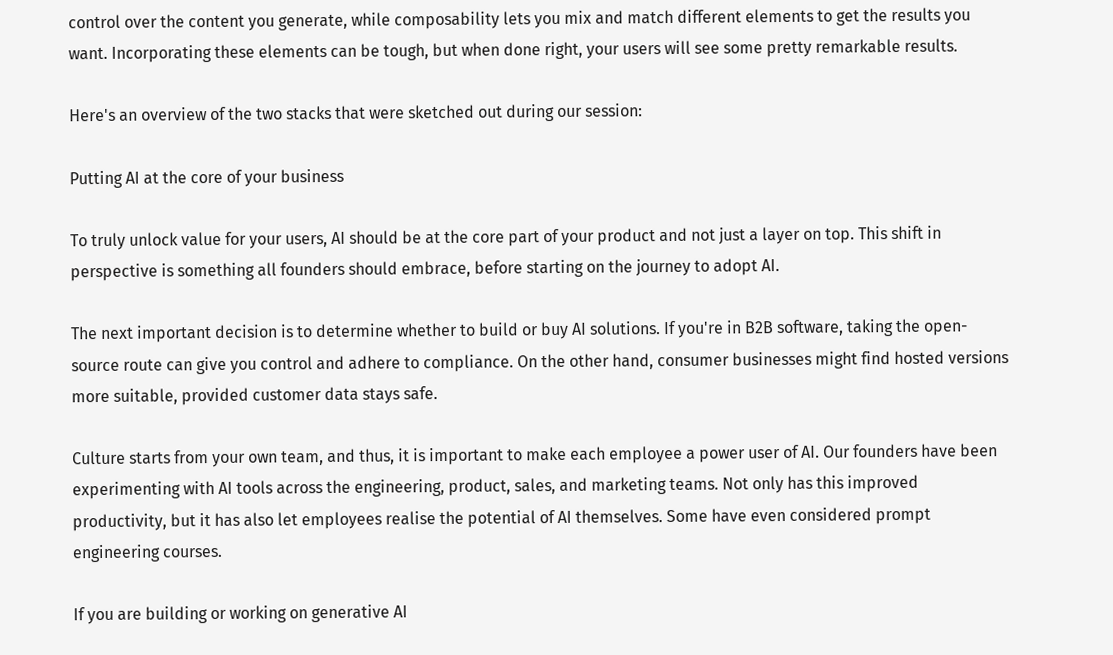control over the content you generate, while composability lets you mix and match different elements to get the results you want. Incorporating these elements can be tough, but when done right, your users will see some pretty remarkable results.

Here's an overview of the two stacks that were sketched out during our session:

Putting AI at the core of your business

To truly unlock value for your users, AI should be at the core part of your product and not just a layer on top. This shift in perspective is something all founders should embrace, before starting on the journey to adopt AI.

The next important decision is to determine whether to build or buy AI solutions. If you're in B2B software, taking the open-source route can give you control and adhere to compliance. On the other hand, consumer businesses might find hosted versions more suitable, provided customer data stays safe.

Culture starts from your own team, and thus, it is important to make each employee a power user of AI. Our founders have been experimenting with AI tools across the engineering, product, sales, and marketing teams. Not only has this improved productivity, but it has also let employees realise the potential of AI themselves. Some have even considered prompt engineering courses.

If you are building or working on generative AI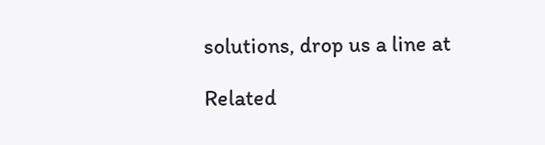solutions, drop us a line at

Related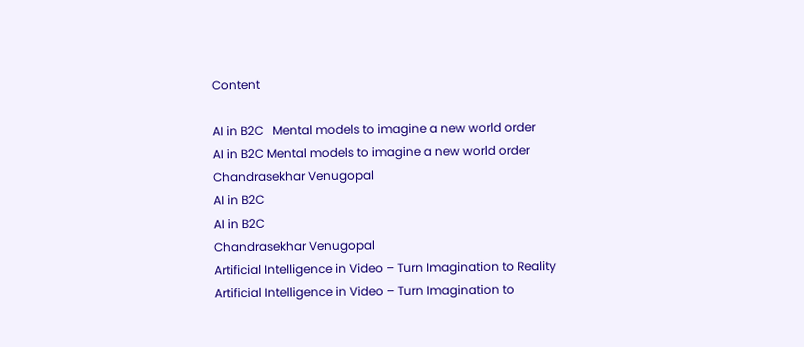Content

AI in B2C   Mental models to imagine a new world order
AI in B2C Mental models to imagine a new world order
Chandrasekhar Venugopal
AI in B2C
AI in B2C
Chandrasekhar Venugopal
Artificial Intelligence in Video – Turn Imagination to Reality
Artificial Intelligence in Video – Turn Imagination to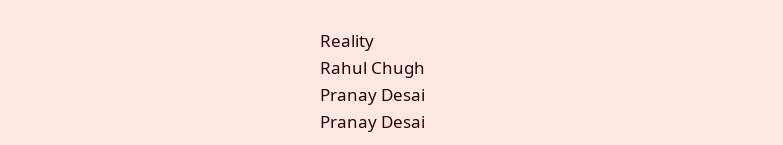Reality
Rahul Chugh
Pranay Desai
Pranay Desai